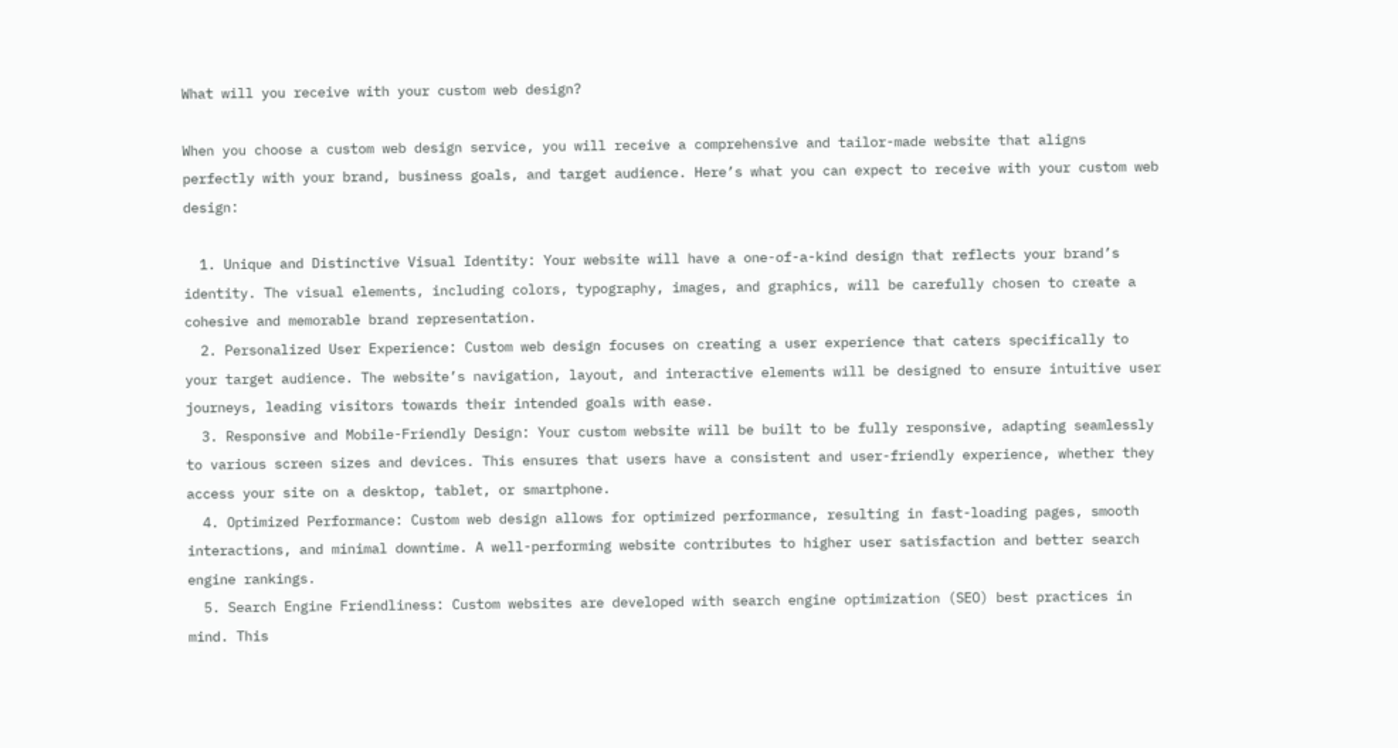What will you receive with your custom web design?

When you choose a custom web design service, you will receive a comprehensive and tailor-made website that aligns perfectly with your brand, business goals, and target audience. Here’s what you can expect to receive with your custom web design:

  1. Unique and Distinctive Visual Identity: Your website will have a one-of-a-kind design that reflects your brand’s identity. The visual elements, including colors, typography, images, and graphics, will be carefully chosen to create a cohesive and memorable brand representation.
  2. Personalized User Experience: Custom web design focuses on creating a user experience that caters specifically to your target audience. The website’s navigation, layout, and interactive elements will be designed to ensure intuitive user journeys, leading visitors towards their intended goals with ease.
  3. Responsive and Mobile-Friendly Design: Your custom website will be built to be fully responsive, adapting seamlessly to various screen sizes and devices. This ensures that users have a consistent and user-friendly experience, whether they access your site on a desktop, tablet, or smartphone.
  4. Optimized Performance: Custom web design allows for optimized performance, resulting in fast-loading pages, smooth interactions, and minimal downtime. A well-performing website contributes to higher user satisfaction and better search engine rankings.
  5. Search Engine Friendliness: Custom websites are developed with search engine optimization (SEO) best practices in mind. This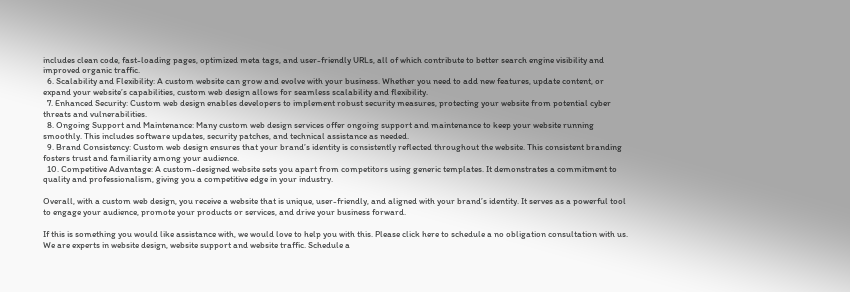includes clean code, fast-loading pages, optimized meta tags, and user-friendly URLs, all of which contribute to better search engine visibility and improved organic traffic.
  6. Scalability and Flexibility: A custom website can grow and evolve with your business. Whether you need to add new features, update content, or expand your website’s capabilities, custom web design allows for seamless scalability and flexibility.
  7. Enhanced Security: Custom web design enables developers to implement robust security measures, protecting your website from potential cyber threats and vulnerabilities.
  8. Ongoing Support and Maintenance: Many custom web design services offer ongoing support and maintenance to keep your website running smoothly. This includes software updates, security patches, and technical assistance as needed.
  9. Brand Consistency: Custom web design ensures that your brand’s identity is consistently reflected throughout the website. This consistent branding fosters trust and familiarity among your audience.
  10. Competitive Advantage: A custom-designed website sets you apart from competitors using generic templates. It demonstrates a commitment to quality and professionalism, giving you a competitive edge in your industry.

Overall, with a custom web design, you receive a website that is unique, user-friendly, and aligned with your brand’s identity. It serves as a powerful tool to engage your audience, promote your products or services, and drive your business forward.

If this is something you would like assistance with, we would love to help you with this. Please click here to schedule a no obligation consultation with us. We are experts in website design, website support and website traffic. Schedule a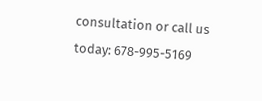consultation or call us today: 678-995-5169